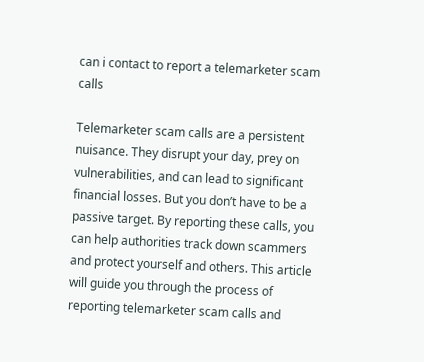can i contact to report a telemarketer scam calls

Telemarketer scam calls are a persistent nuisance. They disrupt your day, prey on vulnerabilities, and can lead to significant financial losses. But you don’t have to be a passive target. By reporting these calls, you can help authorities track down scammers and protect yourself and others. This article will guide you through the process of reporting telemarketer scam calls and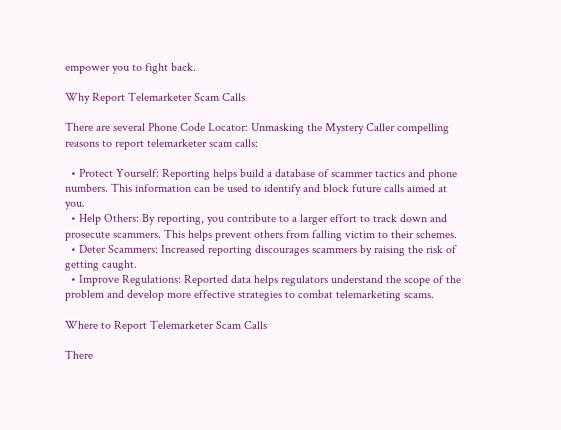empower you to fight back.

Why Report Telemarketer Scam Calls

There are several Phone Code Locator: Unmasking the Mystery Caller compelling reasons to report telemarketer scam calls:

  • Protect Yourself: Reporting helps build a database of scammer tactics and phone numbers. This information can be used to identify and block future calls aimed at you.
  • Help Others: By reporting, you contribute to a larger effort to track down and prosecute scammers. This helps prevent others from falling victim to their schemes.
  • Deter Scammers: Increased reporting discourages scammers by raising the risk of getting caught.
  • Improve Regulations: Reported data helps regulators understand the scope of the problem and develop more effective strategies to combat telemarketing scams.

Where to Report Telemarketer Scam Calls

There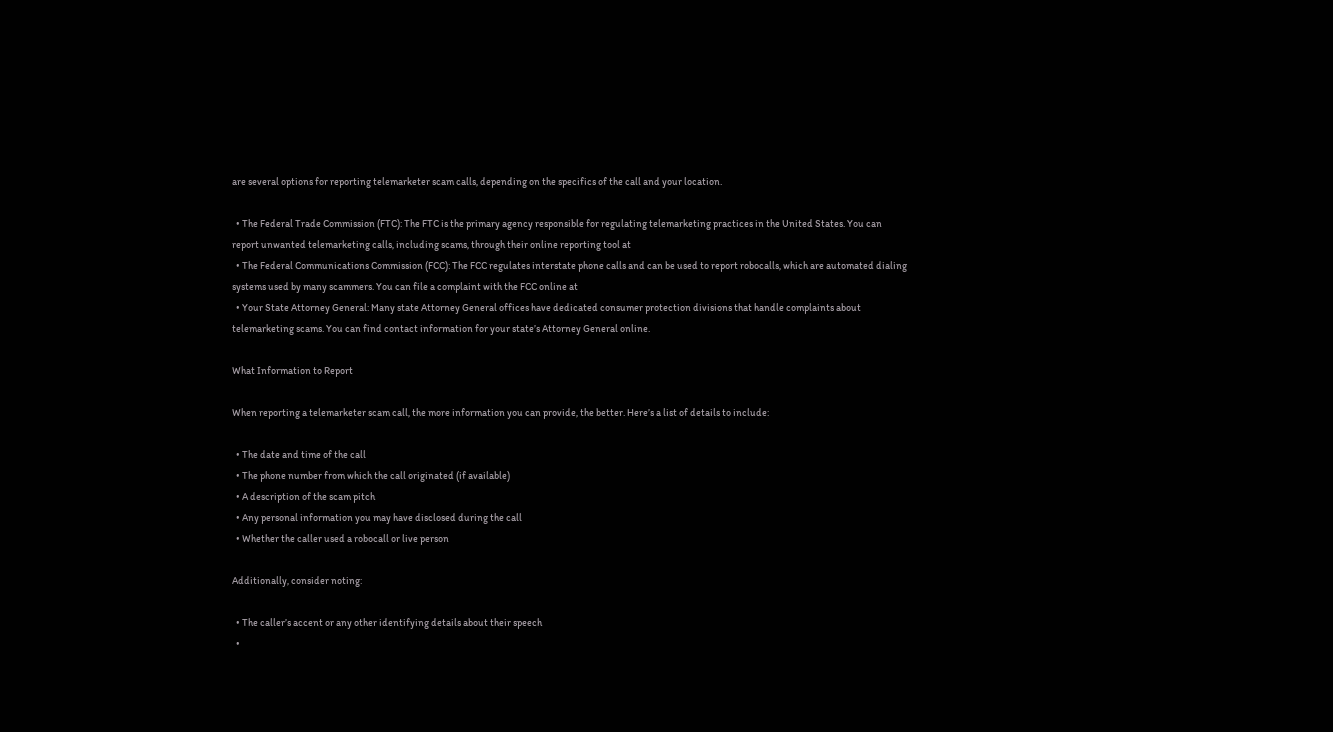are several options for reporting telemarketer scam calls, depending on the specifics of the call and your location.

  • The Federal Trade Commission (FTC): The FTC is the primary agency responsible for regulating telemarketing practices in the United States. You can report unwanted telemarketing calls, including scams, through their online reporting tool at
  • The Federal Communications Commission (FCC): The FCC regulates interstate phone calls and can be used to report robocalls, which are automated dialing systems used by many scammers. You can file a complaint with the FCC online at
  • Your State Attorney General: Many state Attorney General offices have dedicated consumer protection divisions that handle complaints about telemarketing scams. You can find contact information for your state’s Attorney General online.

What Information to Report

When reporting a telemarketer scam call, the more information you can provide, the better. Here’s a list of details to include:

  • The date and time of the call
  • The phone number from which the call originated (if available)
  • A description of the scam pitch
  • Any personal information you may have disclosed during the call
  • Whether the caller used a robocall or live person

Additionally, consider noting:

  • The caller’s accent or any other identifying details about their speech
  •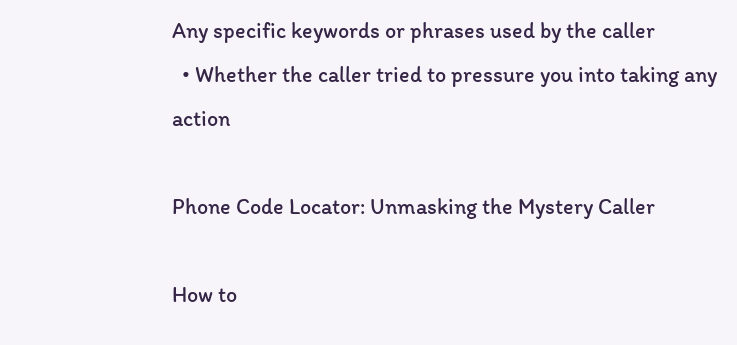Any specific keywords or phrases used by the caller
  • Whether the caller tried to pressure you into taking any action

Phone Code Locator: Unmasking the Mystery Caller

How to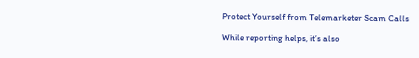Protect Yourself from Telemarketer Scam Calls

While reporting helps, it’s also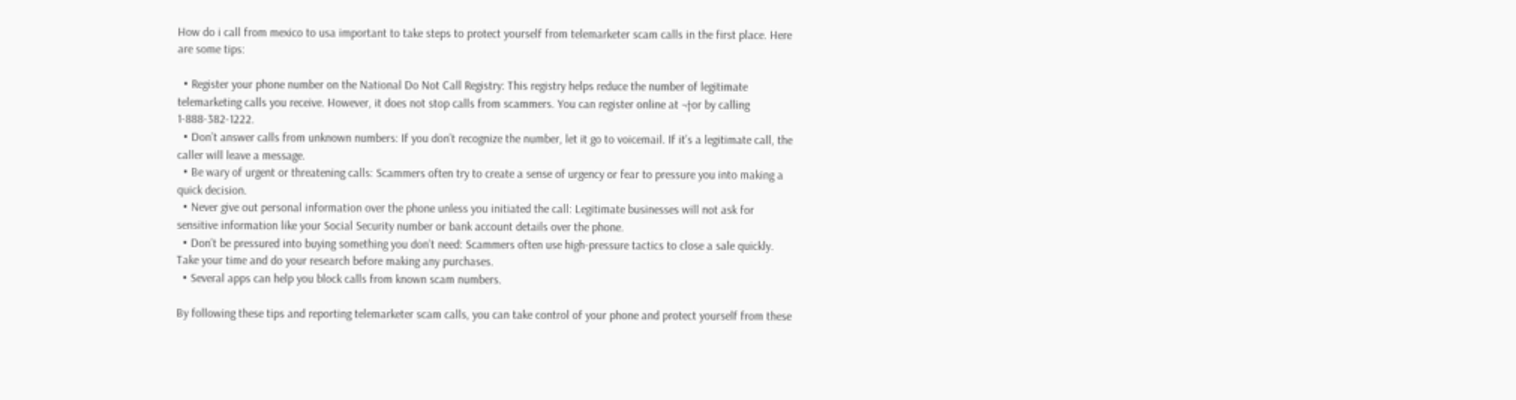How do i call from mexico to usa important to take steps to protect yourself from telemarketer scam calls in the first place. Here are some tips:

  • Register your phone number on the National Do Not Call Registry: This registry helps reduce the number of legitimate telemarketing calls you receive. However, it does not stop calls from scammers. You can register online at ¬†or by calling 1-888-382-1222.
  • Don’t answer calls from unknown numbers: If you don’t recognize the number, let it go to voicemail. If it’s a legitimate call, the caller will leave a message.
  • Be wary of urgent or threatening calls: Scammers often try to create a sense of urgency or fear to pressure you into making a quick decision.
  • Never give out personal information over the phone unless you initiated the call: Legitimate businesses will not ask for sensitive information like your Social Security number or bank account details over the phone.
  • Don’t be pressured into buying something you don’t need: Scammers often use high-pressure tactics to close a sale quickly. Take your time and do your research before making any purchases.
  • Several apps can help you block calls from known scam numbers.

By following these tips and reporting telemarketer scam calls, you can take control of your phone and protect yourself from these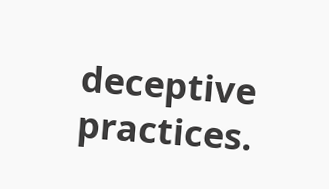deceptive practices.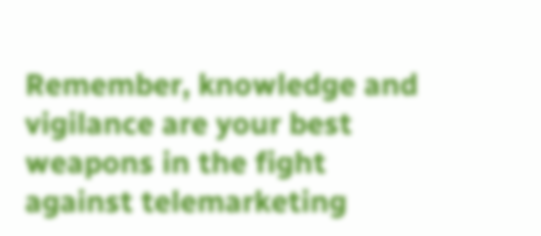Remember, knowledge and vigilance are your best weapons in the fight against telemarketing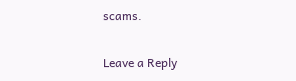scams.

Leave a Reply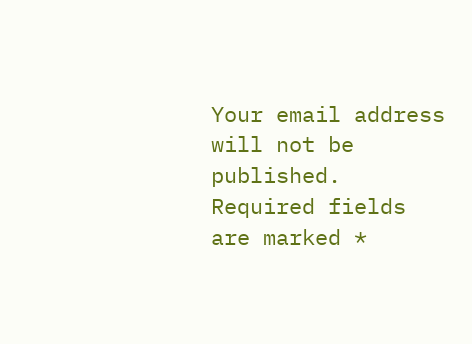Your email address will not be published. Required fields are marked *